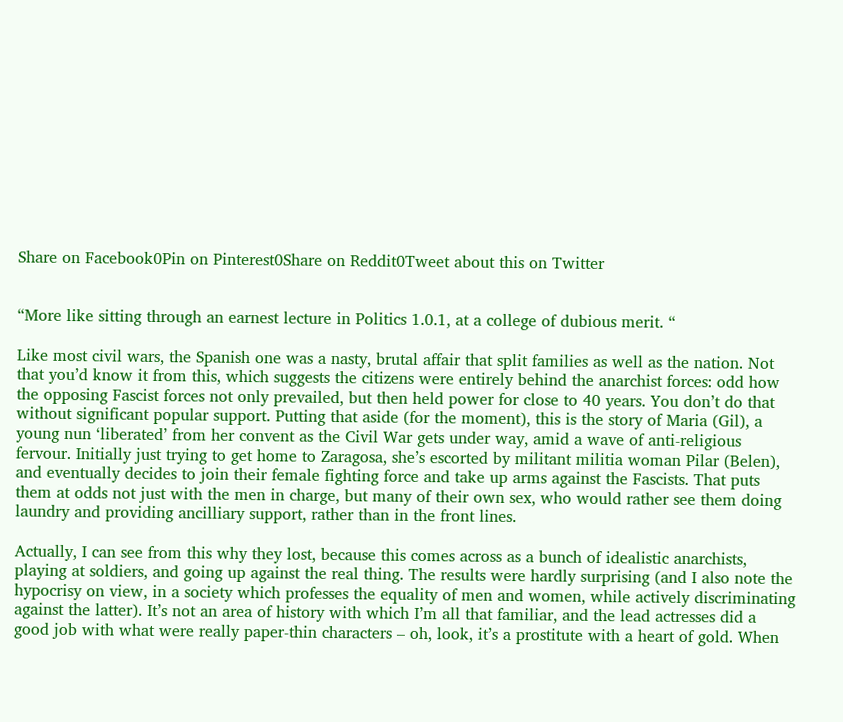Share on Facebook0Pin on Pinterest0Share on Reddit0Tweet about this on Twitter


“More like sitting through an earnest lecture in Politics 1.0.1, at a college of dubious merit. “

Like most civil wars, the Spanish one was a nasty, brutal affair that split families as well as the nation. Not that you’d know it from this, which suggests the citizens were entirely behind the anarchist forces: odd how the opposing Fascist forces not only prevailed, but then held power for close to 40 years. You don’t do that without significant popular support. Putting that aside (for the moment), this is the story of Maria (Gil), a young nun ‘liberated’ from her convent as the Civil War gets under way, amid a wave of anti-religious fervour. Initially just trying to get home to Zaragosa, she’s escorted by militant militia woman Pilar (Belen), and eventually decides to join their female fighting force and take up arms against the Fascists. That puts them at odds not just with the men in charge, but many of their own sex, who would rather see them doing laundry and providing ancilliary support, rather than in the front lines.

Actually, I can see from this why they lost, because this comes across as a bunch of idealistic anarchists, playing at soldiers, and going up against the real thing. The results were hardly surprising (and I also note the hypocrisy on view, in a society which professes the equality of men and women, while actively discriminating against the latter). It’s not an area of history with which I’m all that familiar, and the lead actresses did a good job with what were really paper-thin characters – oh, look, it’s a prostitute with a heart of gold. When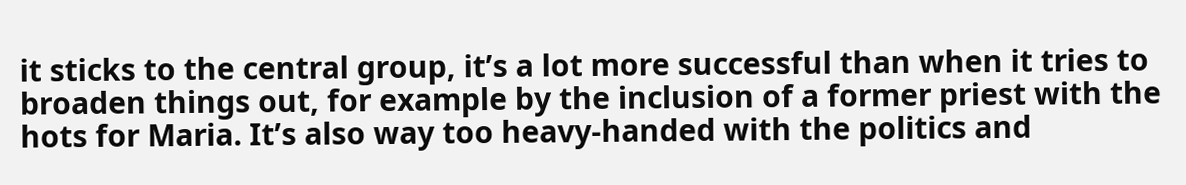it sticks to the central group, it’s a lot more successful than when it tries to broaden things out, for example by the inclusion of a former priest with the hots for Maria. It’s also way too heavy-handed with the politics and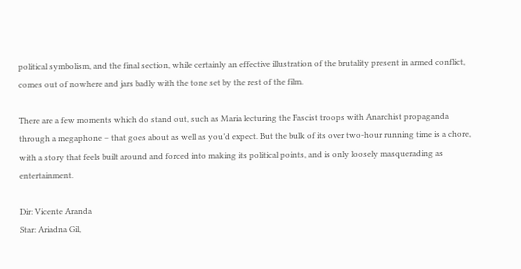political symbolism, and the final section, while certainly an effective illustration of the brutality present in armed conflict, comes out of nowhere and jars badly with the tone set by the rest of the film.

There are a few moments which do stand out, such as Maria lecturing the Fascist troops with Anarchist propaganda through a megaphone – that goes about as well as you’d expect. But the bulk of its over two-hour running time is a chore, with a story that feels built around and forced into making its political points, and is only loosely masquerading as entertainment.

Dir: Vicente Aranda
Star: Ariadna Gil,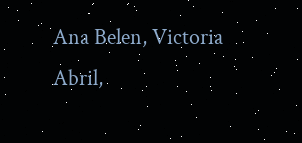Ana Belen, Victoria Abril,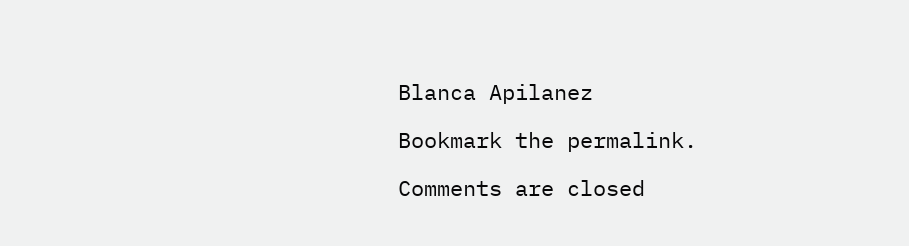Blanca Apilanez

Bookmark the permalink.

Comments are closed